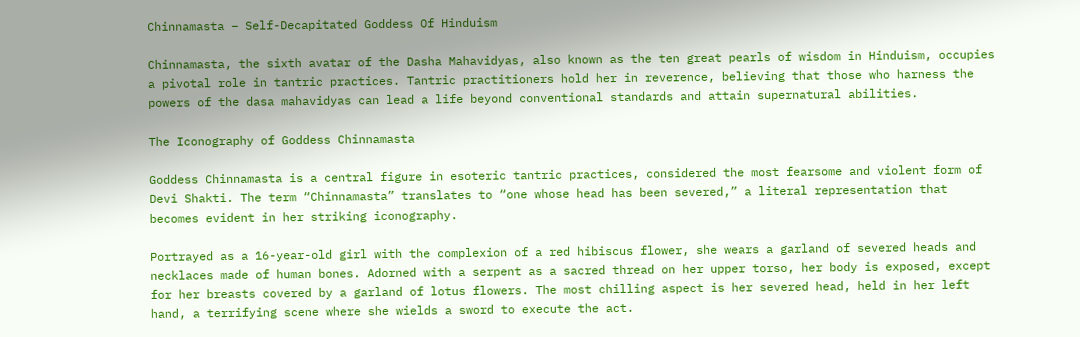Chinnamasta – Self-Decapitated Goddess Of Hinduism

Chinnamasta, the sixth avatar of the Dasha Mahavidyas, also known as the ten great pearls of wisdom in Hinduism, occupies a pivotal role in tantric practices. Tantric practitioners hold her in reverence, believing that those who harness the powers of the dasa mahavidyas can lead a life beyond conventional standards and attain supernatural abilities.

The Iconography of Goddess Chinnamasta

Goddess Chinnamasta is a central figure in esoteric tantric practices, considered the most fearsome and violent form of Devi Shakti. The term “Chinnamasta” translates to “one whose head has been severed,” a literal representation that becomes evident in her striking iconography.

Portrayed as a 16-year-old girl with the complexion of a red hibiscus flower, she wears a garland of severed heads and necklaces made of human bones. Adorned with a serpent as a sacred thread on her upper torso, her body is exposed, except for her breasts covered by a garland of lotus flowers. The most chilling aspect is her severed head, held in her left hand, a terrifying scene where she wields a sword to execute the act.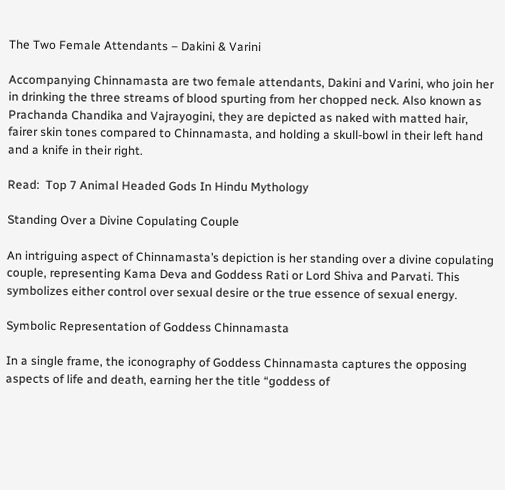The Two Female Attendants – Dakini & Varini

Accompanying Chinnamasta are two female attendants, Dakini and Varini, who join her in drinking the three streams of blood spurting from her chopped neck. Also known as Prachanda Chandika and Vajrayogini, they are depicted as naked with matted hair, fairer skin tones compared to Chinnamasta, and holding a skull-bowl in their left hand and a knife in their right.

Read:  Top 7 Animal Headed Gods In Hindu Mythology

Standing Over a Divine Copulating Couple

An intriguing aspect of Chinnamasta’s depiction is her standing over a divine copulating couple, representing Kama Deva and Goddess Rati or Lord Shiva and Parvati. This symbolizes either control over sexual desire or the true essence of sexual energy.

Symbolic Representation of Goddess Chinnamasta

In a single frame, the iconography of Goddess Chinnamasta captures the opposing aspects of life and death, earning her the title “goddess of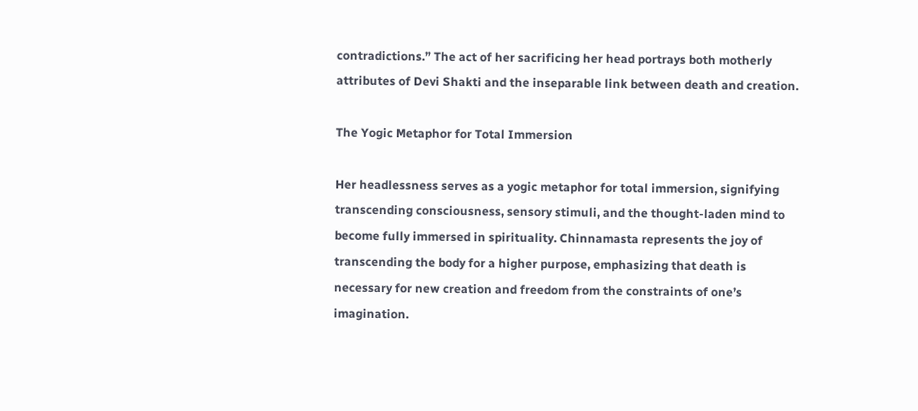contradictions.” The act of her sacrificing her head portrays both motherly attributes of Devi Shakti and the inseparable link between death and creation.

The Yogic Metaphor for Total Immersion

Her headlessness serves as a yogic metaphor for total immersion, signifying transcending consciousness, sensory stimuli, and the thought-laden mind to become fully immersed in spirituality. Chinnamasta represents the joy of transcending the body for a higher purpose, emphasizing that death is necessary for new creation and freedom from the constraints of one’s imagination.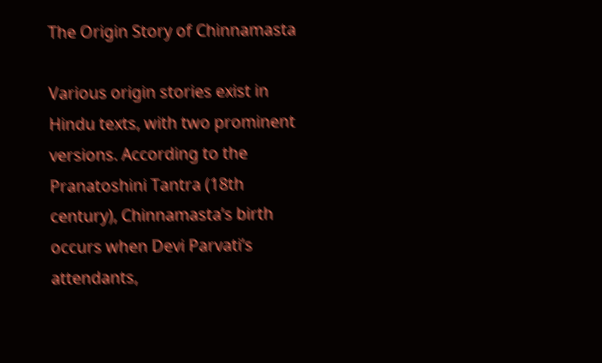The Origin Story of Chinnamasta

Various origin stories exist in Hindu texts, with two prominent versions. According to the Pranatoshini Tantra (18th century), Chinnamasta’s birth occurs when Devi Parvati’s attendants,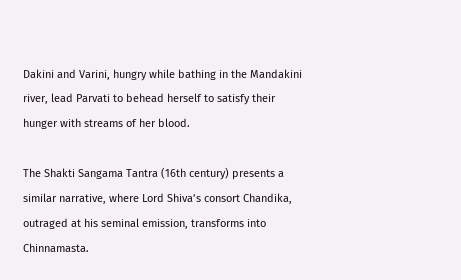Dakini and Varini, hungry while bathing in the Mandakini river, lead Parvati to behead herself to satisfy their hunger with streams of her blood.

The Shakti Sangama Tantra (16th century) presents a similar narrative, where Lord Shiva’s consort Chandika, outraged at his seminal emission, transforms into Chinnamasta.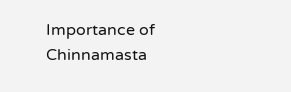Importance of Chinnamasta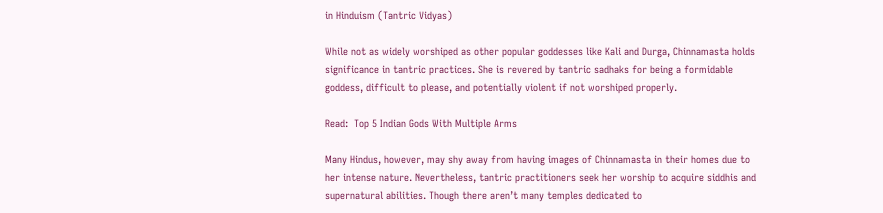in Hinduism (Tantric Vidyas)

While not as widely worshiped as other popular goddesses like Kali and Durga, Chinnamasta holds significance in tantric practices. She is revered by tantric sadhaks for being a formidable goddess, difficult to please, and potentially violent if not worshiped properly.

Read:  Top 5 Indian Gods With Multiple Arms

Many Hindus, however, may shy away from having images of Chinnamasta in their homes due to her intense nature. Nevertheless, tantric practitioners seek her worship to acquire siddhis and supernatural abilities. Though there aren’t many temples dedicated to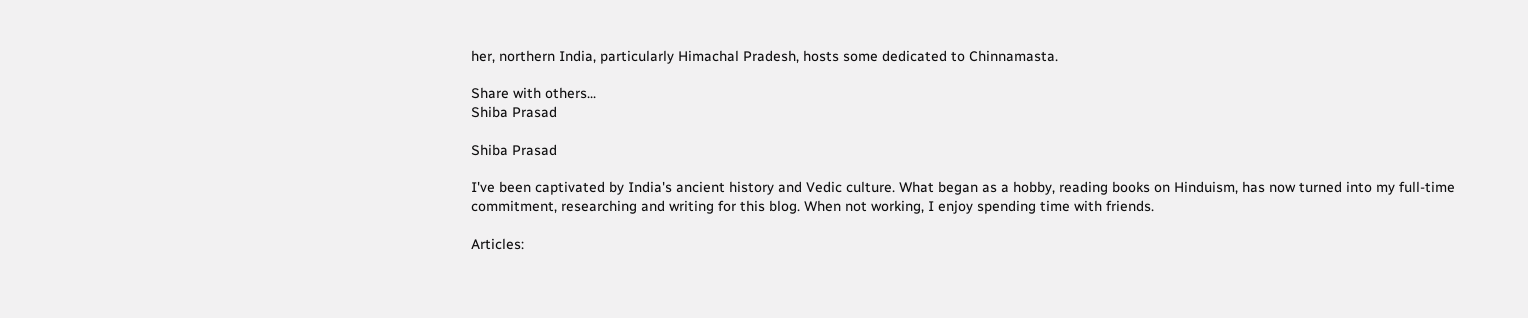her, northern India, particularly Himachal Pradesh, hosts some dedicated to Chinnamasta.

Share with others...
Shiba Prasad

Shiba Prasad

I've been captivated by India's ancient history and Vedic culture. What began as a hobby, reading books on Hinduism, has now turned into my full-time commitment, researching and writing for this blog. When not working, I enjoy spending time with friends.

Articles: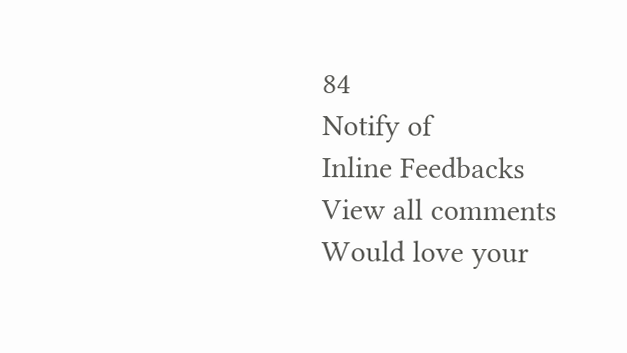84
Notify of
Inline Feedbacks
View all comments
Would love your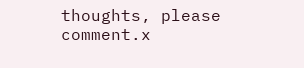thoughts, please comment.x